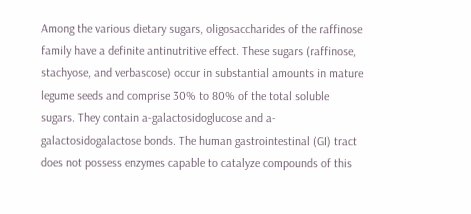Among the various dietary sugars, oligosaccharides of the raffinose family have a definite antinutritive effect. These sugars (raffinose, stachyose, and verbascose) occur in substantial amounts in mature legume seeds and comprise 30% to 80% of the total soluble sugars. They contain a-galactosidoglucose and a-galactosidogalactose bonds. The human gastrointestinal (GI) tract does not possess enzymes capable to catalyze compounds of this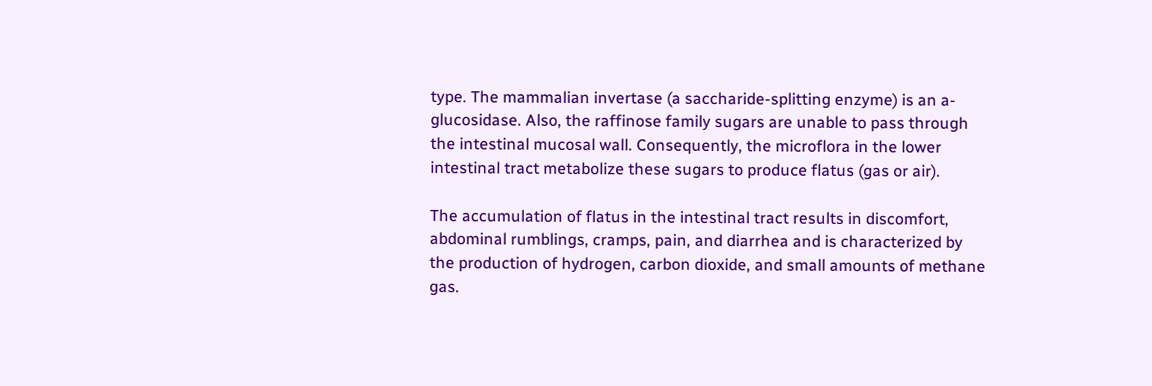type. The mammalian invertase (a saccharide-splitting enzyme) is an a-glucosidase. Also, the raffinose family sugars are unable to pass through the intestinal mucosal wall. Consequently, the microflora in the lower intestinal tract metabolize these sugars to produce flatus (gas or air).

The accumulation of flatus in the intestinal tract results in discomfort, abdominal rumblings, cramps, pain, and diarrhea and is characterized by the production of hydrogen, carbon dioxide, and small amounts of methane gas.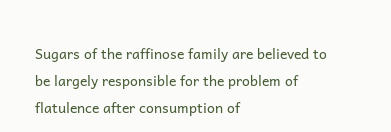Sugars of the raffinose family are believed to be largely responsible for the problem of flatulence after consumption of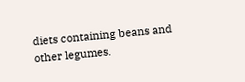diets containing beans and other legumes.